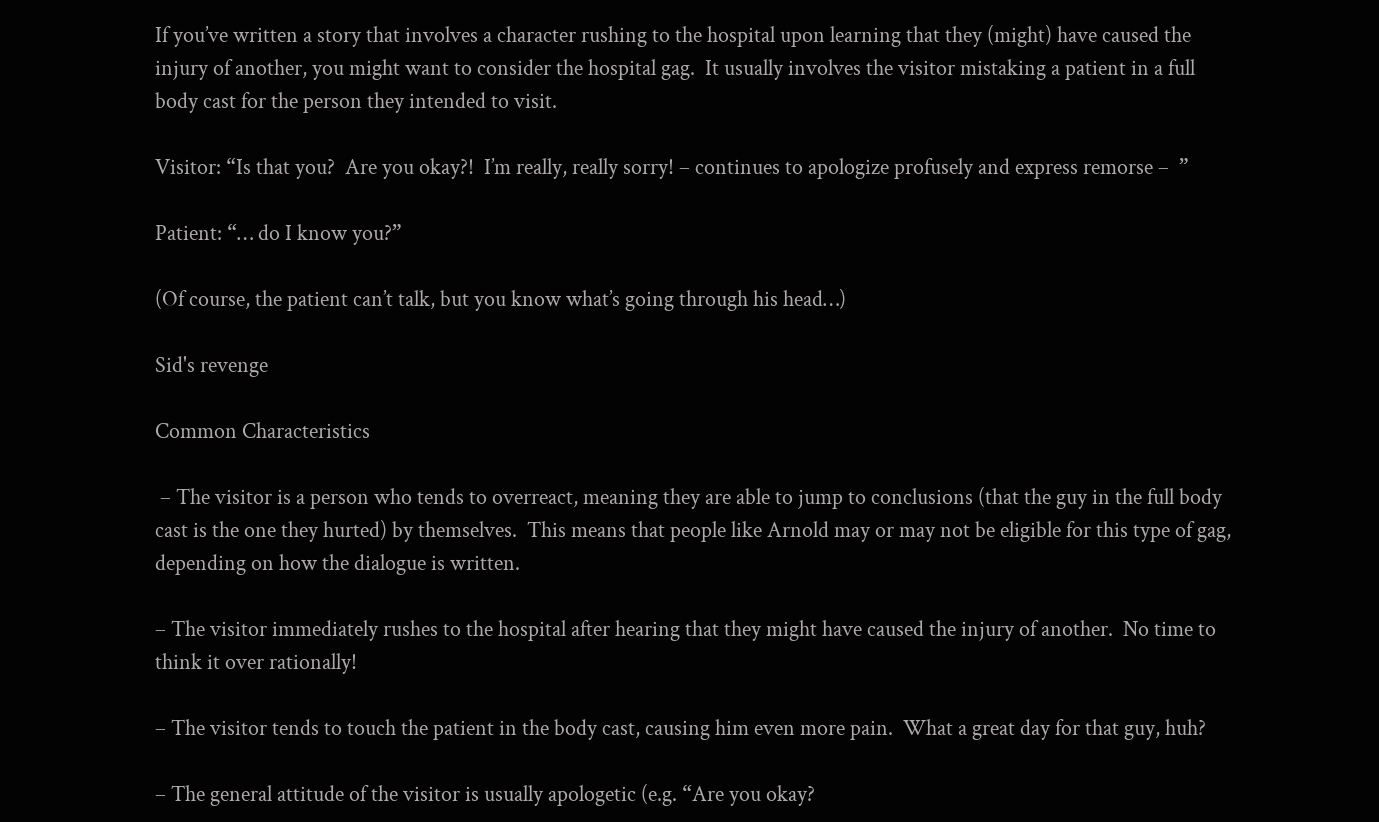If you’ve written a story that involves a character rushing to the hospital upon learning that they (might) have caused the injury of another, you might want to consider the hospital gag.  It usually involves the visitor mistaking a patient in a full body cast for the person they intended to visit.

Visitor: “Is that you?  Are you okay?!  I’m really, really sorry! – continues to apologize profusely and express remorse –  ”

Patient: “… do I know you?”

(Of course, the patient can’t talk, but you know what’s going through his head…)

Sid's revenge

Common Characteristics

 – The visitor is a person who tends to overreact, meaning they are able to jump to conclusions (that the guy in the full body cast is the one they hurted) by themselves.  This means that people like Arnold may or may not be eligible for this type of gag, depending on how the dialogue is written.

– The visitor immediately rushes to the hospital after hearing that they might have caused the injury of another.  No time to think it over rationally!

– The visitor tends to touch the patient in the body cast, causing him even more pain.  What a great day for that guy, huh?

– The general attitude of the visitor is usually apologetic (e.g. “Are you okay?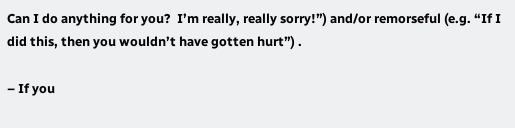Can I do anything for you?  I’m really, really sorry!”) and/or remorseful (e.g. “If I did this, then you wouldn’t have gotten hurt”) .

– If you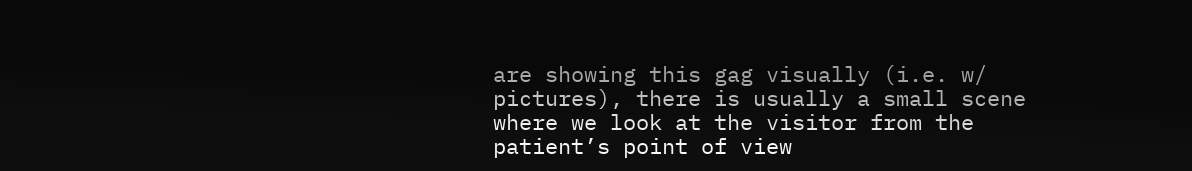are showing this gag visually (i.e. w/ pictures), there is usually a small scene where we look at the visitor from the patient’s point of view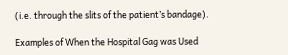(i.e. through the slits of the patient’s bandage).

Examples of When the Hospital Gag was Used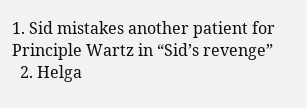1. Sid mistakes another patient for Principle Wartz in “Sid’s revenge”
  2. Helga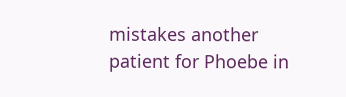mistakes another patient for Phoebe in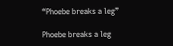“Phoebe breaks a leg”

Phoebe breaks a leg